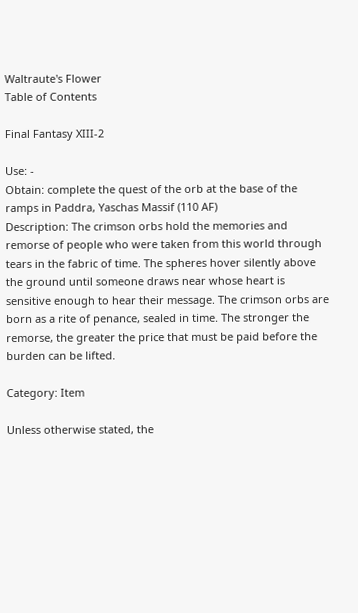Waltraute's Flower
Table of Contents

Final Fantasy XIII-2

Use: -
Obtain: complete the quest of the orb at the base of the ramps in Paddra, Yaschas Massif (110 AF)
Description: The crimson orbs hold the memories and remorse of people who were taken from this world through tears in the fabric of time. The spheres hover silently above the ground until someone draws near whose heart is sensitive enough to hear their message. The crimson orbs are born as a rite of penance, sealed in time. The stronger the remorse, the greater the price that must be paid before the burden can be lifted.

Category: Item

Unless otherwise stated, the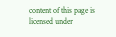content of this page is licensed under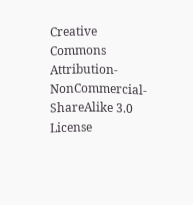Creative Commons Attribution-NonCommercial-ShareAlike 3.0 License